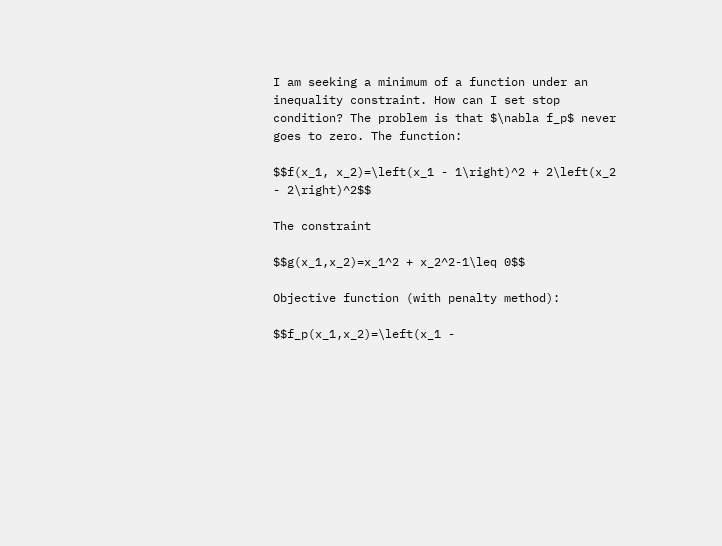I am seeking a minimum of a function under an inequality constraint. How can I set stop condition? The problem is that $\nabla f_p$ never goes to zero. The function:

$$f(x_1, x_2)=\left(x_1 - 1\right)^2 + 2\left(x_2 - 2\right)^2$$

The constraint

$$g(x_1,x_2)=x_1^2 + x_2^2-1\leq 0$$

Objective function (with penalty method):

$$f_p(x_1,x_2)=\left(x_1 -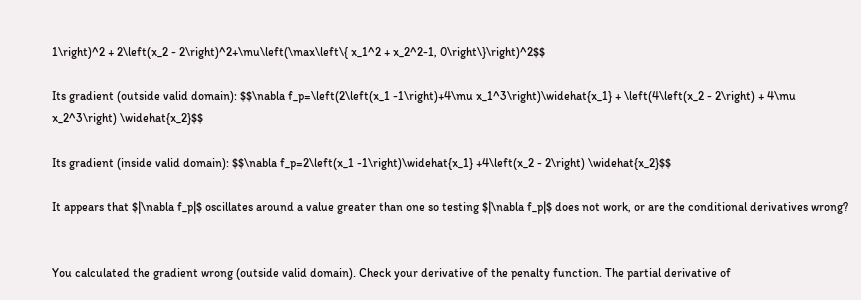1\right)^2 + 2\left(x_2 - 2\right)^2+\mu\left(\max\left\{ x_1^2 + x_2^2-1, 0\right\}\right)^2$$

Its gradient (outside valid domain): $$\nabla f_p=\left(2\left(x_1 -1\right)+4\mu x_1^3\right)\widehat{x_1} + \left(4\left(x_2 - 2\right) + 4\mu x_2^3\right) \widehat{x_2}$$

Its gradient (inside valid domain): $$\nabla f_p=2\left(x_1 -1\right)\widehat{x_1} +4\left(x_2 - 2\right) \widehat{x_2}$$

It appears that $|\nabla f_p|$ oscillates around a value greater than one so testing $|\nabla f_p|$ does not work, or are the conditional derivatives wrong?


You calculated the gradient wrong (outside valid domain). Check your derivative of the penalty function. The partial derivative of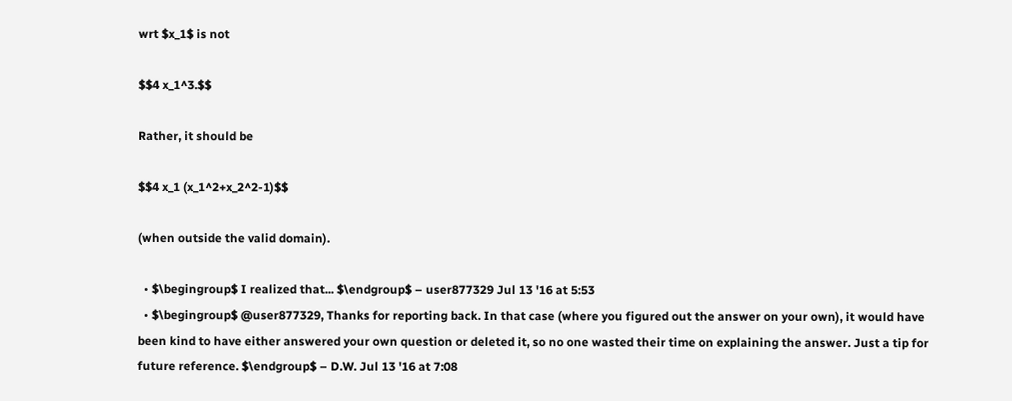wrt $x_1$ is not

$$4 x_1^3.$$

Rather, it should be

$$4 x_1 (x_1^2+x_2^2-1)$$

(when outside the valid domain).

  • $\begingroup$ I realized that... $\endgroup$ – user877329 Jul 13 '16 at 5:53
  • $\begingroup$ @user877329, Thanks for reporting back. In that case (where you figured out the answer on your own), it would have been kind to have either answered your own question or deleted it, so no one wasted their time on explaining the answer. Just a tip for future reference. $\endgroup$ – D.W. Jul 13 '16 at 7:08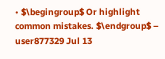• $\begingroup$ Or highlight common mistakes. $\endgroup$ – user877329 Jul 13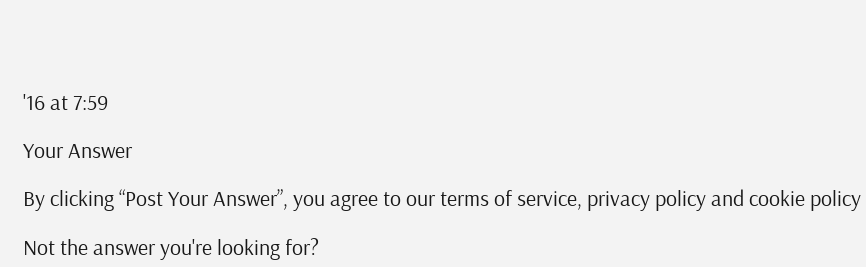'16 at 7:59

Your Answer

By clicking “Post Your Answer”, you agree to our terms of service, privacy policy and cookie policy

Not the answer you're looking for?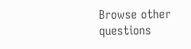Browse other questions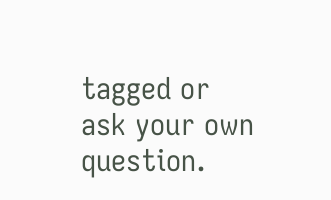tagged or ask your own question.